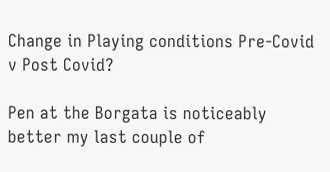Change in Playing conditions Pre-Covid v Post Covid?

Pen at the Borgata is noticeably better my last couple of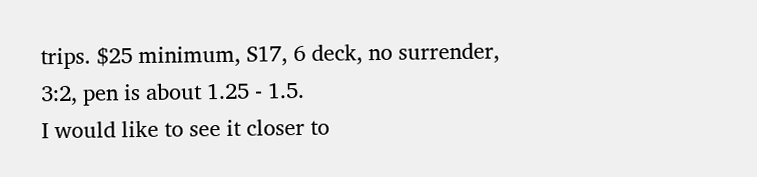trips. $25 minimum, S17, 6 deck, no surrender, 3:2, pen is about 1.25 - 1.5.
I would like to see it closer to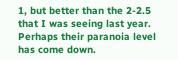1, but better than the 2-2.5 that I was seeing last year. Perhaps their paranoia level has come down.